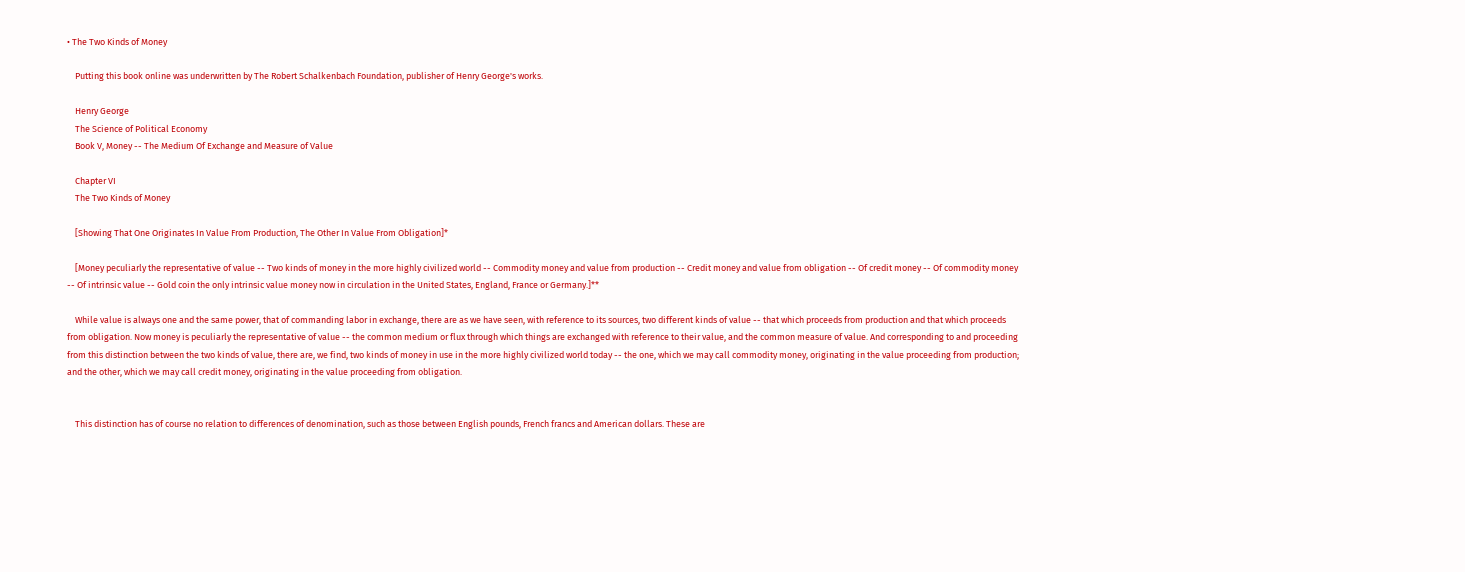• The Two Kinds of Money

    Putting this book online was underwritten by The Robert Schalkenbach Foundation, publisher of Henry George's works.

    Henry George
    The Science of Political Economy
    Book V, Money -- The Medium Of Exchange and Measure of Value

    Chapter VI
    The Two Kinds of Money

    [Showing That One Originates In Value From Production, The Other In Value From Obligation]*

    [Money peculiarly the representative of value -- Two kinds of money in the more highly civilized world -- Commodity money and value from production -- Credit money and value from obligation -- Of credit money -- Of commodity money -- Of intrinsic value -- Gold coin the only intrinsic value money now in circulation in the United States, England, France or Germany.]**

    While value is always one and the same power, that of commanding labor in exchange, there are as we have seen, with reference to its sources, two different kinds of value -- that which proceeds from production and that which proceeds from obligation. Now money is peculiarly the representative of value -- the common medium or flux through which things are exchanged with reference to their value, and the common measure of value. And corresponding to and proceeding from this distinction between the two kinds of value, there are, we find, two kinds of money in use in the more highly civilized world today -- the one, which we may call commodity money, originating in the value proceeding from production; and the other, which we may call credit money, originating in the value proceeding from obligation.


    This distinction has of course no relation to differences of denomination, such as those between English pounds, French francs and American dollars. These are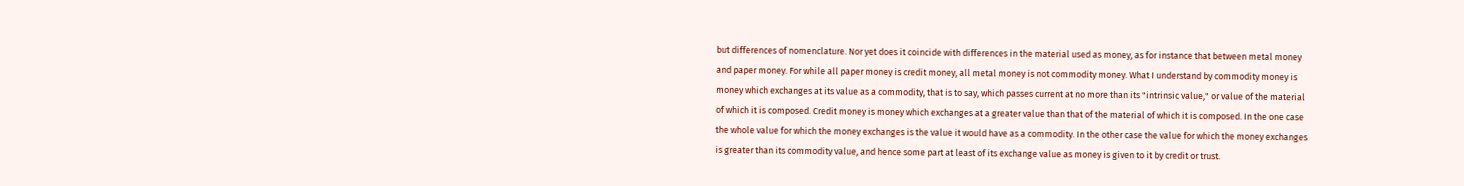but differences of nomenclature. Nor yet does it coincide with differences in the material used as money, as for instance that between metal money and paper money. For while all paper money is credit money, all metal money is not commodity money. What I understand by commodity money is money which exchanges at its value as a commodity, that is to say, which passes current at no more than its "intrinsic value," or value of the material of which it is composed. Credit money is money which exchanges at a greater value than that of the material of which it is composed. In the one case the whole value for which the money exchanges is the value it would have as a commodity. In the other case the value for which the money exchanges is greater than its commodity value, and hence some part at least of its exchange value as money is given to it by credit or trust.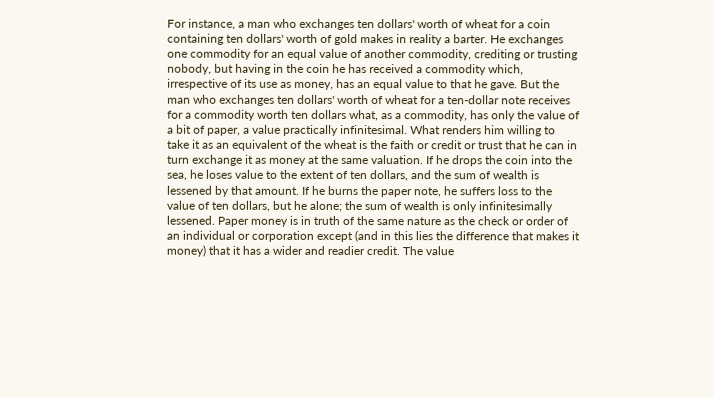For instance, a man who exchanges ten dollars' worth of wheat for a coin containing ten dollars' worth of gold makes in reality a barter. He exchanges one commodity for an equal value of another commodity, crediting or trusting nobody, but having in the coin he has received a commodity which, irrespective of its use as money, has an equal value to that he gave. But the man who exchanges ten dollars' worth of wheat for a ten-dollar note receives for a commodity worth ten dollars what, as a commodity, has only the value of a bit of paper, a value practically infinitesimal. What renders him willing to take it as an equivalent of the wheat is the faith or credit or trust that he can in turn exchange it as money at the same valuation. If he drops the coin into the sea, he loses value to the extent of ten dollars, and the sum of wealth is lessened by that amount. If he burns the paper note, he suffers loss to the value of ten dollars, but he alone; the sum of wealth is only infinitesimally lessened. Paper money is in truth of the same nature as the check or order of an individual or corporation except (and in this lies the difference that makes it money) that it has a wider and readier credit. The value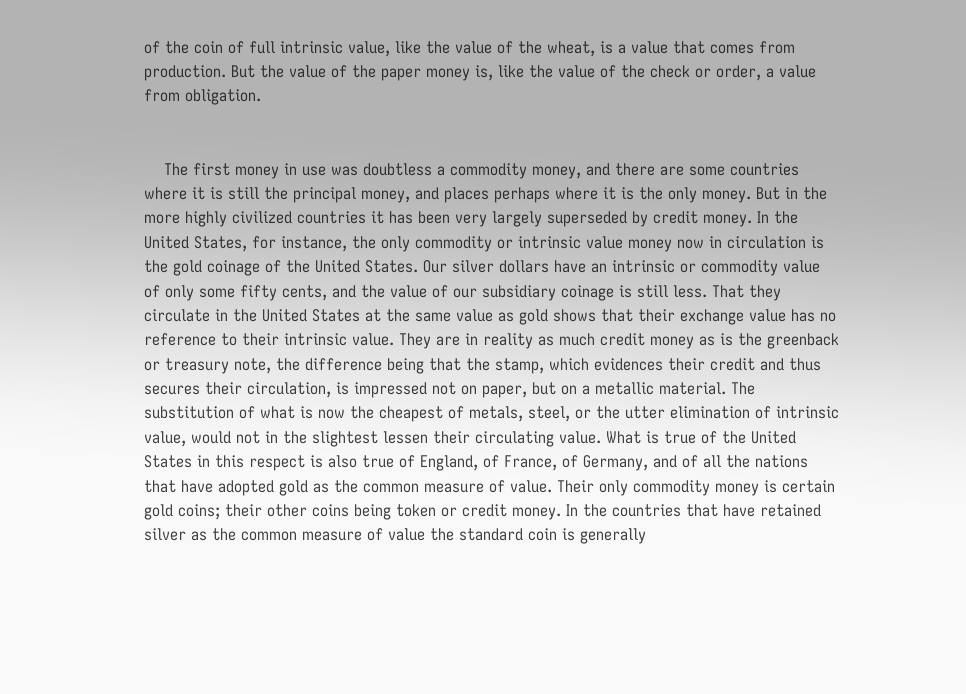of the coin of full intrinsic value, like the value of the wheat, is a value that comes from production. But the value of the paper money is, like the value of the check or order, a value from obligation.


    The first money in use was doubtless a commodity money, and there are some countries where it is still the principal money, and places perhaps where it is the only money. But in the more highly civilized countries it has been very largely superseded by credit money. In the United States, for instance, the only commodity or intrinsic value money now in circulation is the gold coinage of the United States. Our silver dollars have an intrinsic or commodity value of only some fifty cents, and the value of our subsidiary coinage is still less. That they circulate in the United States at the same value as gold shows that their exchange value has no reference to their intrinsic value. They are in reality as much credit money as is the greenback or treasury note, the difference being that the stamp, which evidences their credit and thus secures their circulation, is impressed not on paper, but on a metallic material. The substitution of what is now the cheapest of metals, steel, or the utter elimination of intrinsic value, would not in the slightest lessen their circulating value. What is true of the United States in this respect is also true of England, of France, of Germany, and of all the nations that have adopted gold as the common measure of value. Their only commodity money is certain gold coins; their other coins being token or credit money. In the countries that have retained silver as the common measure of value the standard coin is generally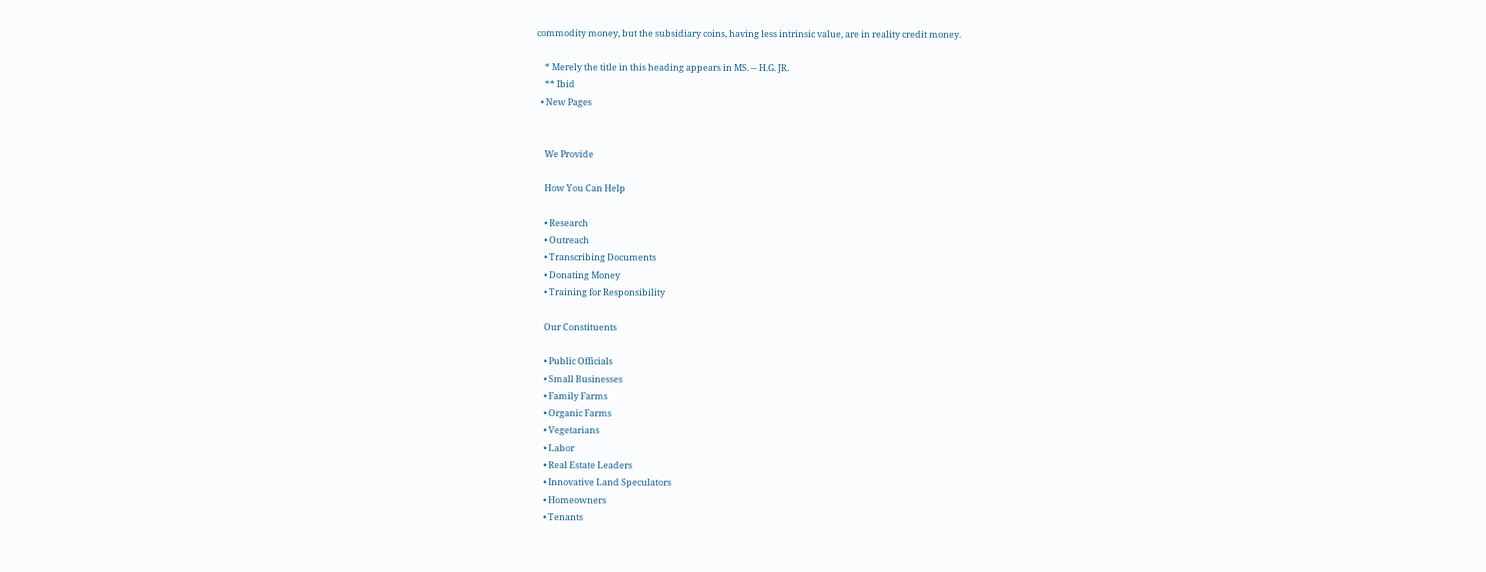commodity money, but the subsidiary coins, having less intrinsic value, are in reality credit money.

    * Merely the title in this heading appears in MS. -- H.G. JR.
    ** Ibid
  • New Pages


    We Provide

    How You Can Help

    • Research
    • Outreach
    • Transcribing Documents
    • Donating Money
    • Training for Responsibility

    Our Constituents

    • Public Officials
    • Small Businesses
    • Family Farms
    • Organic Farms
    • Vegetarians
    • Labor
    • Real Estate Leaders
    • Innovative Land Speculators
    • Homeowners
    • Tenants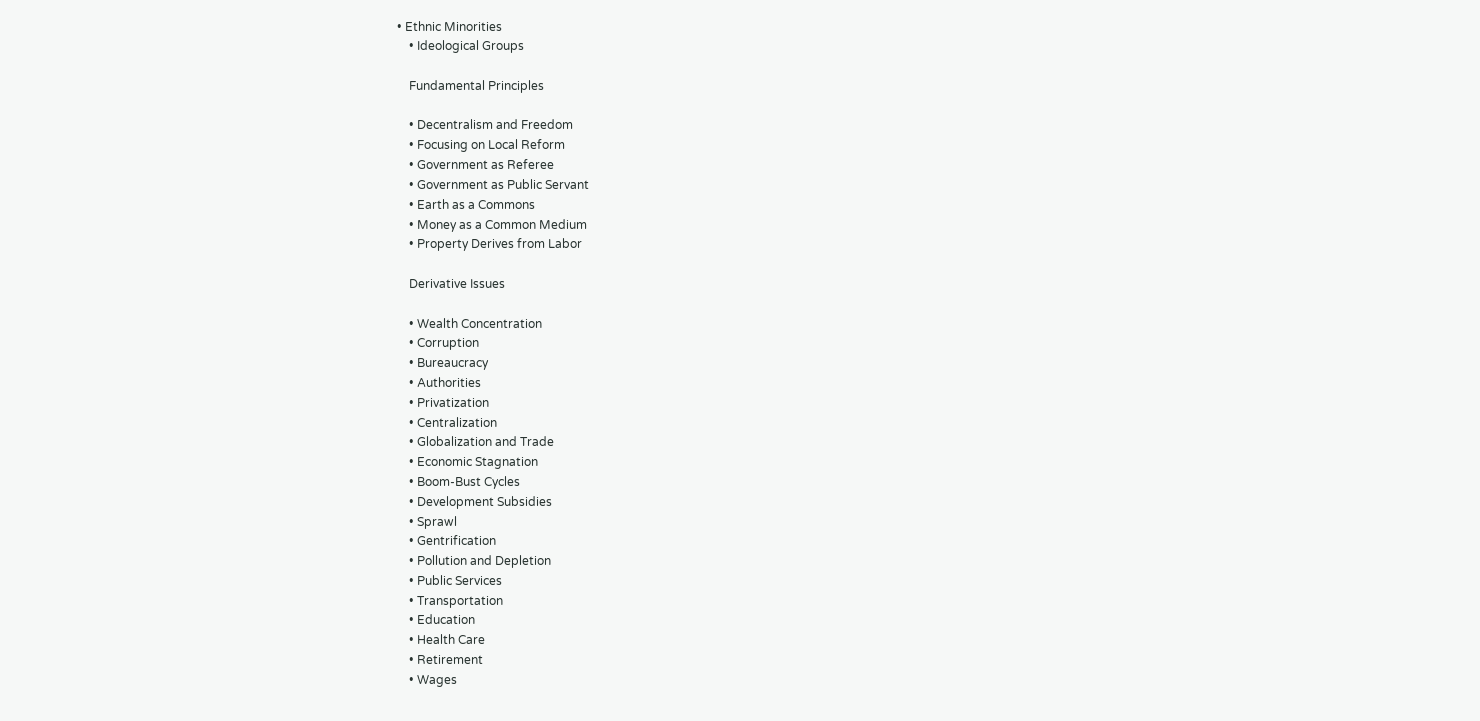• Ethnic Minorities
    • Ideological Groups

    Fundamental Principles

    • Decentralism and Freedom
    • Focusing on Local Reform
    • Government as Referee
    • Government as Public Servant
    • Earth as a Commons
    • Money as a Common Medium
    • Property Derives from Labor

    Derivative Issues

    • Wealth Concentration
    • Corruption
    • Bureaucracy
    • Authorities
    • Privatization
    • Centralization
    • Globalization and Trade
    • Economic Stagnation
    • Boom-Bust Cycles
    • Development Subsidies
    • Sprawl
    • Gentrification
    • Pollution and Depletion
    • Public Services
    • Transportation
    • Education
    • Health Care
    • Retirement
    • Wages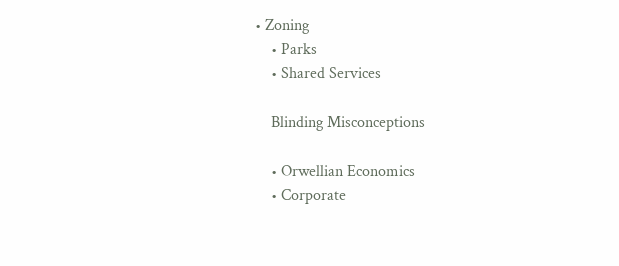• Zoning
    • Parks
    • Shared Services

    Blinding Misconceptions

    • Orwellian Economics
    • Corporate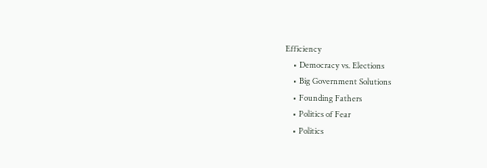Efficiency
    • Democracy vs. Elections
    • Big Government Solutions
    • Founding Fathers
    • Politics of Fear
    • Politics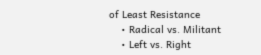of Least Resistance
    • Radical vs. Militant
    • Left vs. Right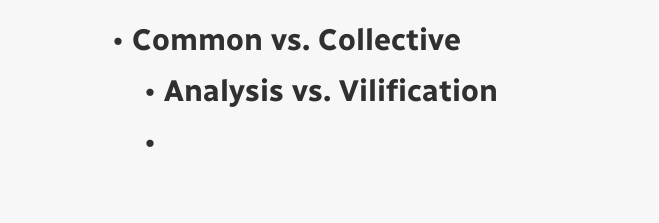• Common vs. Collective
    • Analysis vs. Vilification
    •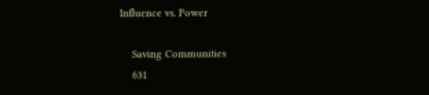Influence vs. Power

    Saving Communities
    631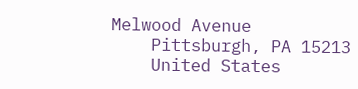Melwood Avenue
    Pittsburgh, PA 15213
    United States